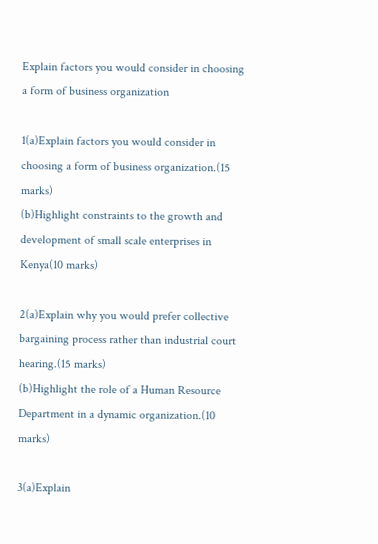Explain factors you would consider in choosing a form of business organization

1(a)Explain factors you would consider in choosing a form of business organization.(15 marks)
(b)Highlight constraints to the growth and development of small scale enterprises in Kenya(10 marks)

2(a)Explain why you would prefer collective bargaining process rather than industrial court hearing.(15 marks)
(b)Highlight the role of a Human Resource Department in a dynamic organization.(10 marks)

3(a)Explain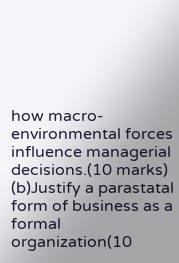how macro-environmental forces influence managerial decisions.(10 marks)
(b)Justify a parastatal form of business as a formal organization(10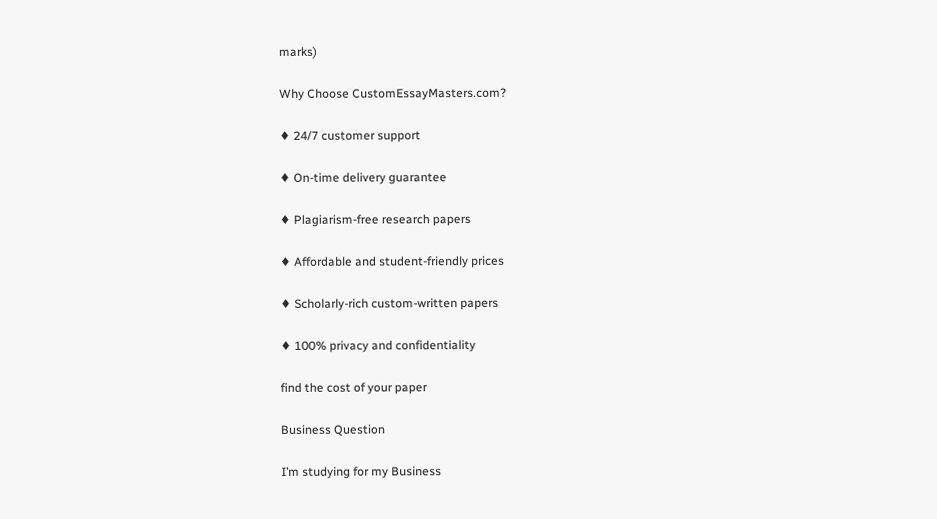marks)

Why Choose CustomEssayMasters.com?

♦ 24/7 customer support

♦ On-time delivery guarantee

♦ Plagiarism-free research papers

♦ Affordable and student-friendly prices

♦ Scholarly-rich custom-written papers

♦ 100% privacy and confidentiality

find the cost of your paper

Business Question

I’m studying for my Business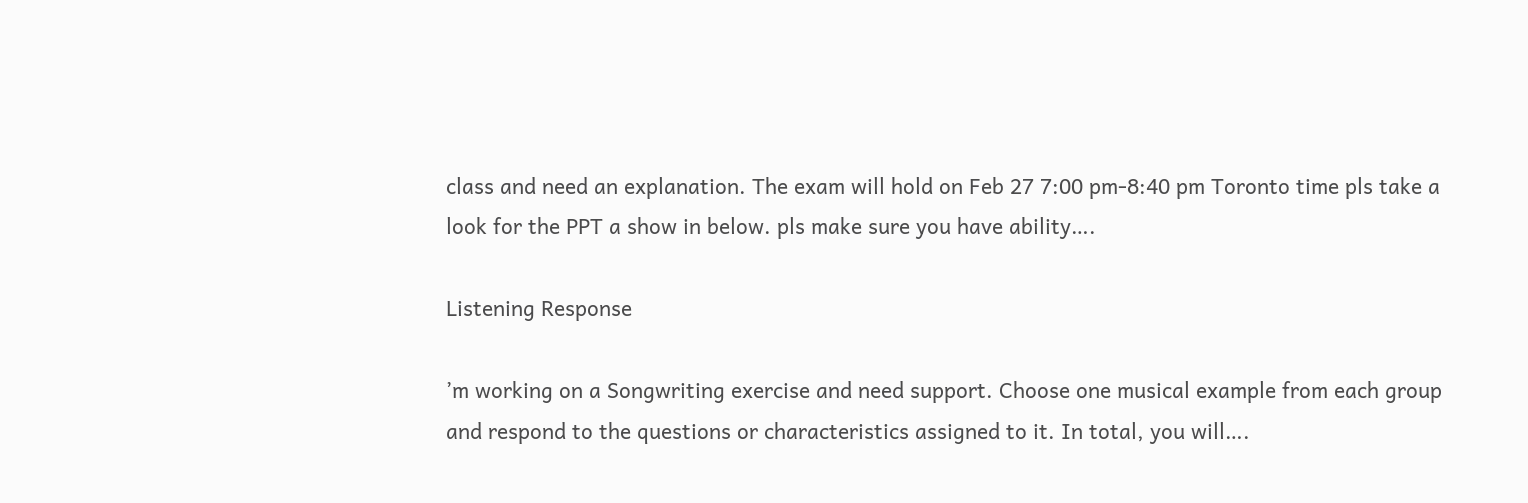class and need an explanation. The exam will hold on Feb 27 7:00 pm-8:40 pm Toronto time pls take a look for the PPT a show in below. pls make sure you have ability….

Listening Response

’m working on a Songwriting exercise and need support. Choose one musical example from each group and respond to the questions or characteristics assigned to it. In total, you will….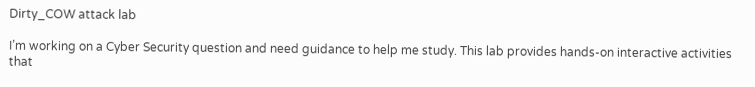Dirty_COW attack lab

I’m working on a Cyber Security question and need guidance to help me study. This lab provides hands-on interactive activities that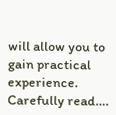will allow you to gain practical experience. Carefully read….